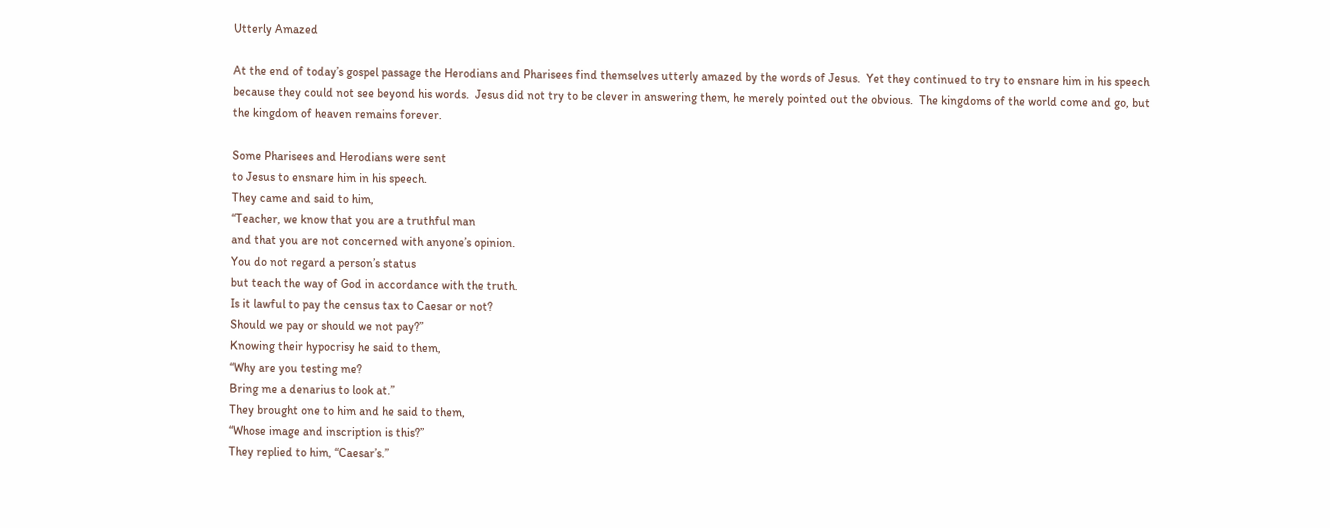Utterly Amazed

At the end of today’s gospel passage the Herodians and Pharisees find themselves utterly amazed by the words of Jesus.  Yet they continued to try to ensnare him in his speech because they could not see beyond his words.  Jesus did not try to be clever in answering them, he merely pointed out the obvious.  The kingdoms of the world come and go, but the kingdom of heaven remains forever.

Some Pharisees and Herodians were sent
to Jesus to ensnare him in his speech.
They came and said to him,
“Teacher, we know that you are a truthful man
and that you are not concerned with anyone’s opinion.
You do not regard a person’s status
but teach the way of God in accordance with the truth.
Is it lawful to pay the census tax to Caesar or not?
Should we pay or should we not pay?”
Knowing their hypocrisy he said to them,
“Why are you testing me?
Bring me a denarius to look at.”
They brought one to him and he said to them,
“Whose image and inscription is this?”
They replied to him, “Caesar’s.”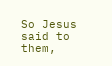So Jesus said to them,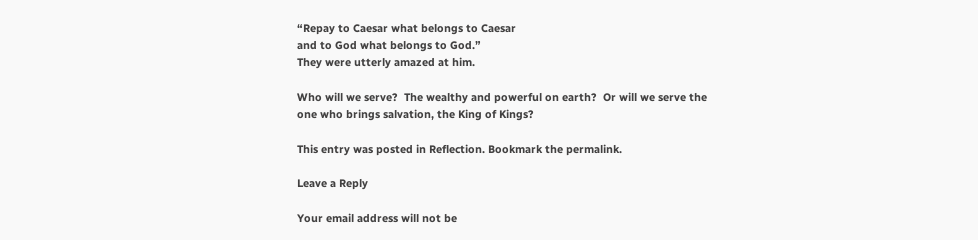“Repay to Caesar what belongs to Caesar
and to God what belongs to God.”
They were utterly amazed at him.

Who will we serve?  The wealthy and powerful on earth?  Or will we serve the one who brings salvation, the King of Kings?

This entry was posted in Reflection. Bookmark the permalink.

Leave a Reply

Your email address will not be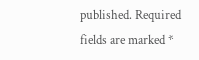published. Required fields are marked *